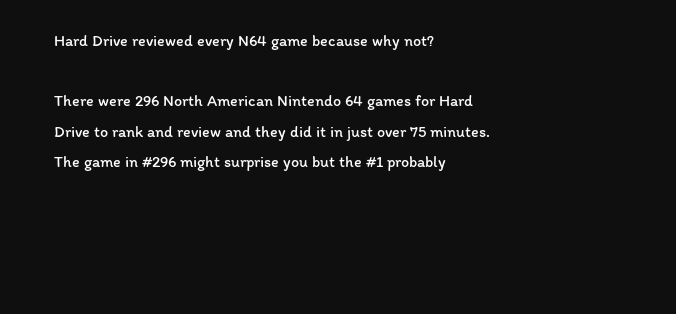Hard Drive reviewed every N64 game because why not?

There were 296 North American Nintendo 64 games for Hard Drive to rank and review and they did it in just over 75 minutes. The game in #296 might surprise you but the #1 probably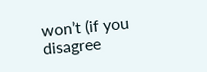won’t (if you disagree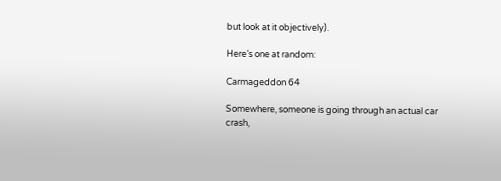but look at it objectively).

Here’s one at random:

Carmageddon 64

Somewhere, someone is going through an actual car crash,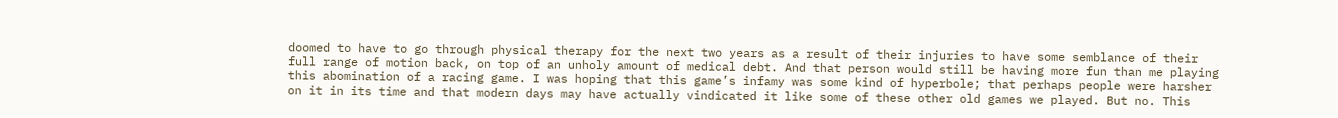doomed to have to go through physical therapy for the next two years as a result of their injuries to have some semblance of their full range of motion back, on top of an unholy amount of medical debt. And that person would still be having more fun than me playing this abomination of a racing game. I was hoping that this game’s infamy was some kind of hyperbole; that perhaps people were harsher on it in its time and that modern days may have actually vindicated it like some of these other old games we played. But no. This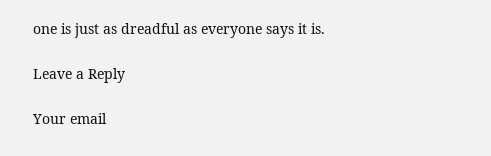one is just as dreadful as everyone says it is.

Leave a Reply

Your email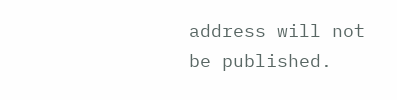address will not be published.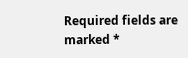Required fields are marked *